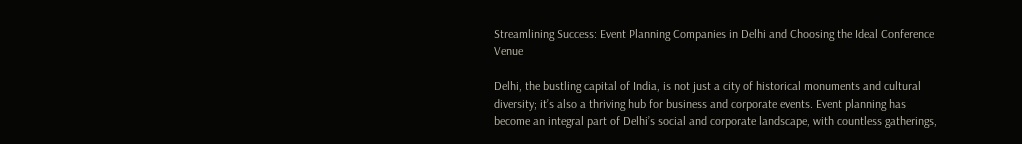Streamlining Success: Event Planning Companies in Delhi and Choosing the Ideal Conference Venue

Delhi, the bustling capital of India, is not just a city of historical monuments and cultural diversity; it’s also a thriving hub for business and corporate events. Event planning has become an integral part of Delhi’s social and corporate landscape, with countless gatherings,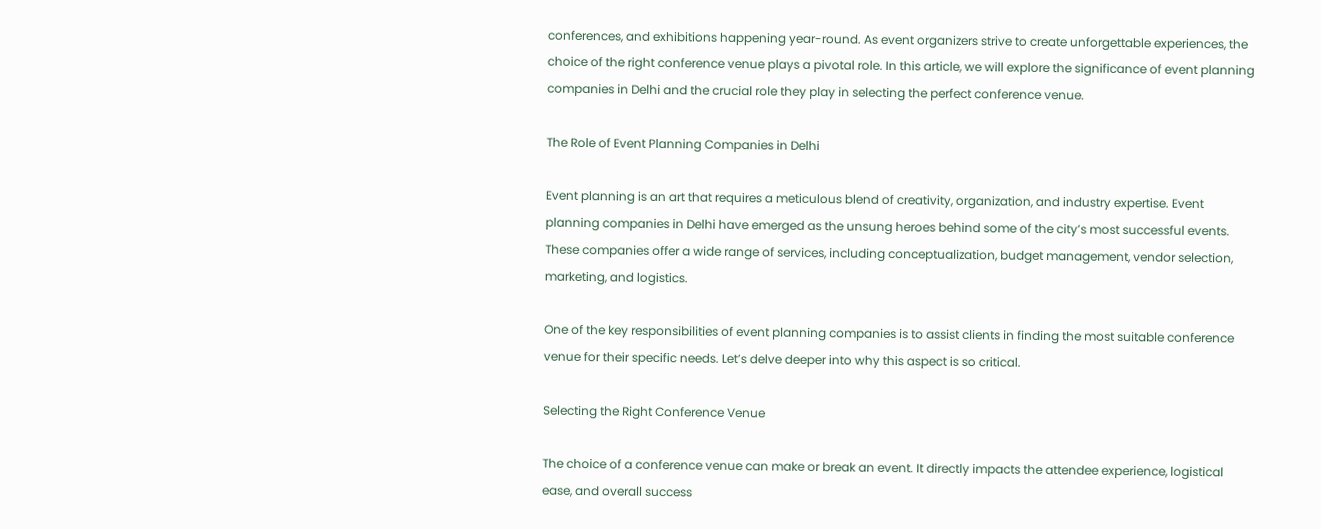conferences, and exhibitions happening year-round. As event organizers strive to create unforgettable experiences, the choice of the right conference venue plays a pivotal role. In this article, we will explore the significance of event planning companies in Delhi and the crucial role they play in selecting the perfect conference venue.

The Role of Event Planning Companies in Delhi

Event planning is an art that requires a meticulous blend of creativity, organization, and industry expertise. Event planning companies in Delhi have emerged as the unsung heroes behind some of the city’s most successful events. These companies offer a wide range of services, including conceptualization, budget management, vendor selection, marketing, and logistics.

One of the key responsibilities of event planning companies is to assist clients in finding the most suitable conference venue for their specific needs. Let’s delve deeper into why this aspect is so critical.

Selecting the Right Conference Venue

The choice of a conference venue can make or break an event. It directly impacts the attendee experience, logistical ease, and overall success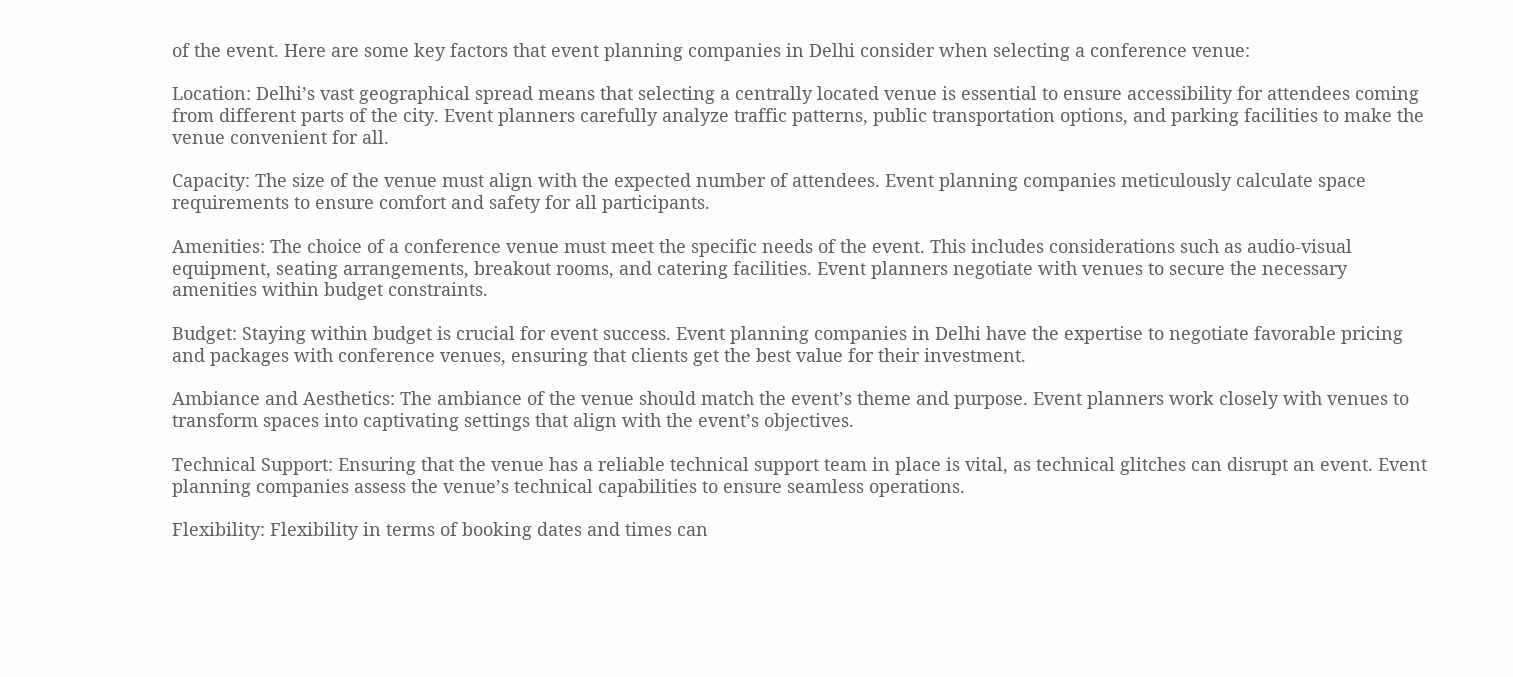of the event. Here are some key factors that event planning companies in Delhi consider when selecting a conference venue:

Location: Delhi’s vast geographical spread means that selecting a centrally located venue is essential to ensure accessibility for attendees coming from different parts of the city. Event planners carefully analyze traffic patterns, public transportation options, and parking facilities to make the venue convenient for all.

Capacity: The size of the venue must align with the expected number of attendees. Event planning companies meticulously calculate space requirements to ensure comfort and safety for all participants.

Amenities: The choice of a conference venue must meet the specific needs of the event. This includes considerations such as audio-visual equipment, seating arrangements, breakout rooms, and catering facilities. Event planners negotiate with venues to secure the necessary amenities within budget constraints.

Budget: Staying within budget is crucial for event success. Event planning companies in Delhi have the expertise to negotiate favorable pricing and packages with conference venues, ensuring that clients get the best value for their investment.

Ambiance and Aesthetics: The ambiance of the venue should match the event’s theme and purpose. Event planners work closely with venues to transform spaces into captivating settings that align with the event’s objectives.

Technical Support: Ensuring that the venue has a reliable technical support team in place is vital, as technical glitches can disrupt an event. Event planning companies assess the venue’s technical capabilities to ensure seamless operations.

Flexibility: Flexibility in terms of booking dates and times can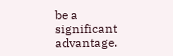be a significant advantage.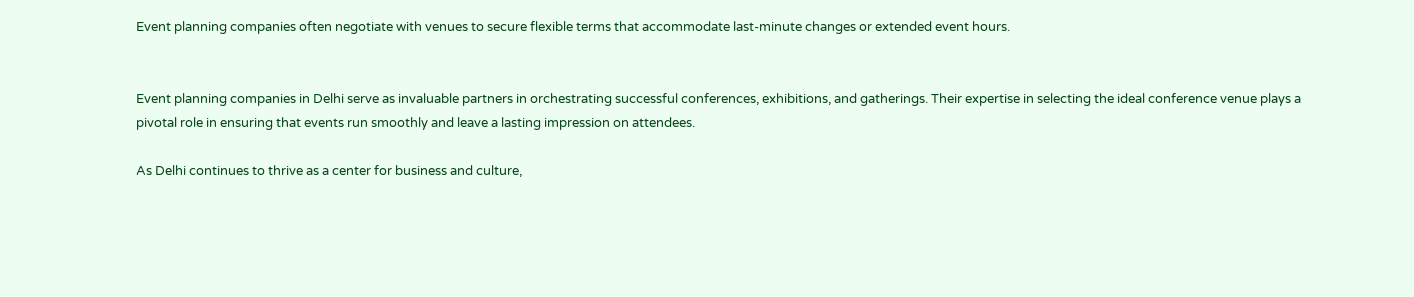Event planning companies often negotiate with venues to secure flexible terms that accommodate last-minute changes or extended event hours.


Event planning companies in Delhi serve as invaluable partners in orchestrating successful conferences, exhibitions, and gatherings. Their expertise in selecting the ideal conference venue plays a pivotal role in ensuring that events run smoothly and leave a lasting impression on attendees.

As Delhi continues to thrive as a center for business and culture,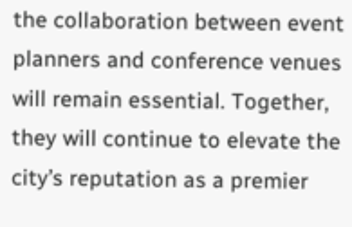the collaboration between event planners and conference venues will remain essential. Together, they will continue to elevate the city’s reputation as a premier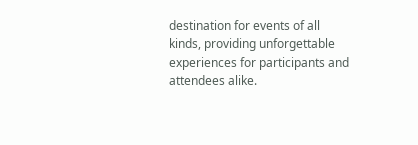destination for events of all kinds, providing unforgettable experiences for participants and attendees alike.